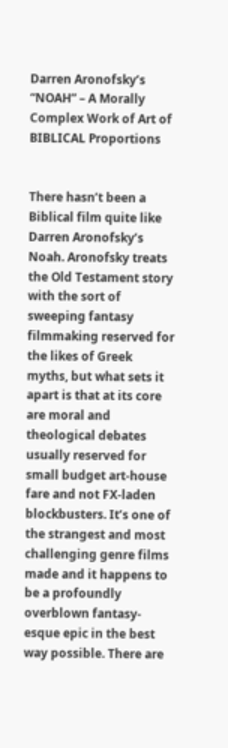Darren Aronofsky’s “NOAH” – A Morally Complex Work of Art of BIBLICAL Proportions


There hasn’t been a Biblical film quite like Darren Aronofsky’s Noah. Aronofsky treats the Old Testament story with the sort of sweeping fantasy filmmaking reserved for the likes of Greek myths, but what sets it apart is that at its core are moral and theological debates usually reserved for small budget art-house fare and not FX-laden blockbusters. It’s one of the strangest and most challenging genre films made and it happens to be a profoundly overblown fantasy-esque epic in the best way possible. There are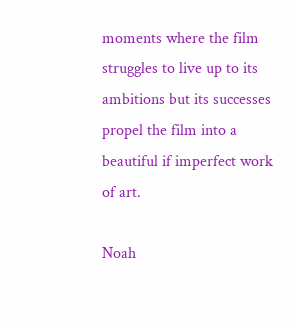moments where the film struggles to live up to its ambitions but its successes propel the film into a beautiful if imperfect work of art.

Noah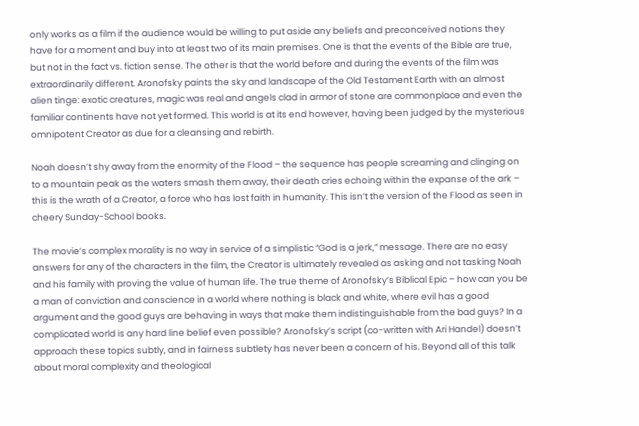only works as a film if the audience would be willing to put aside any beliefs and preconceived notions they have for a moment and buy into at least two of its main premises. One is that the events of the Bible are true, but not in the fact vs. fiction sense. The other is that the world before and during the events of the film was extraordinarily different. Aronofsky paints the sky and landscape of the Old Testament Earth with an almost alien tinge: exotic creatures, magic was real and angels clad in armor of stone are commonplace and even the familiar continents have not yet formed. This world is at its end however, having been judged by the mysterious omnipotent Creator as due for a cleansing and rebirth.

Noah doesn’t shy away from the enormity of the Flood – the sequence has people screaming and clinging on to a mountain peak as the waters smash them away, their death cries echoing within the expanse of the ark – this is the wrath of a Creator, a force who has lost faith in humanity. This isn’t the version of the Flood as seen in cheery Sunday-School books.

The movie’s complex morality is no way in service of a simplistic “God is a jerk,” message. There are no easy answers for any of the characters in the film, the Creator is ultimately revealed as asking and not tasking Noah and his family with proving the value of human life. The true theme of Aronofsky’s Biblical Epic – how can you be a man of conviction and conscience in a world where nothing is black and white, where evil has a good argument and the good guys are behaving in ways that make them indistinguishable from the bad guys? In a complicated world is any hard line belief even possible? Aronofsky’s script (co-written with Ari Handel) doesn’t approach these topics subtly, and in fairness subtlety has never been a concern of his. Beyond all of this talk about moral complexity and theological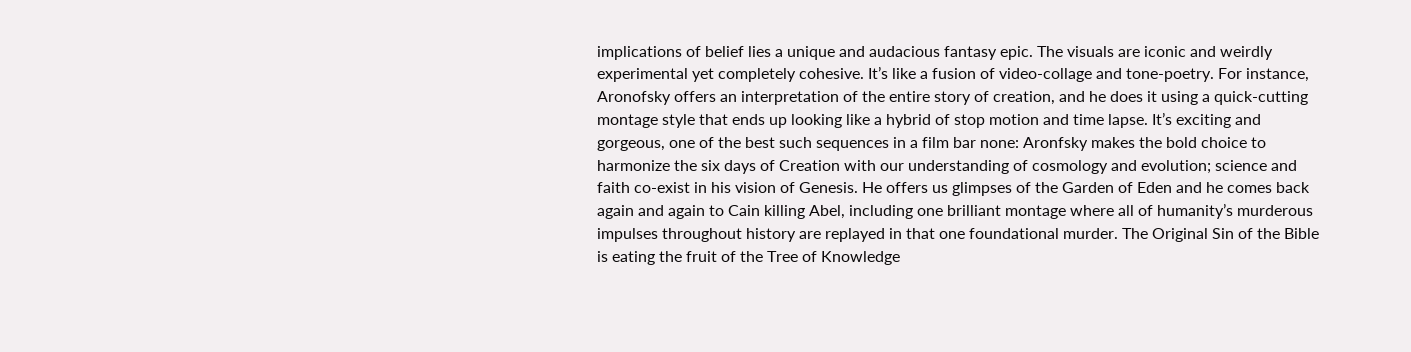implications of belief lies a unique and audacious fantasy epic. The visuals are iconic and weirdly experimental yet completely cohesive. It’s like a fusion of video-collage and tone-poetry. For instance, Aronofsky offers an interpretation of the entire story of creation, and he does it using a quick-cutting montage style that ends up looking like a hybrid of stop motion and time lapse. It’s exciting and gorgeous, one of the best such sequences in a film bar none: Aronfsky makes the bold choice to harmonize the six days of Creation with our understanding of cosmology and evolution; science and faith co-exist in his vision of Genesis. He offers us glimpses of the Garden of Eden and he comes back again and again to Cain killing Abel, including one brilliant montage where all of humanity’s murderous impulses throughout history are replayed in that one foundational murder. The Original Sin of the Bible is eating the fruit of the Tree of Knowledge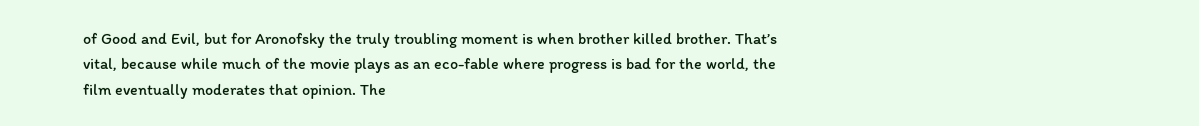of Good and Evil, but for Aronofsky the truly troubling moment is when brother killed brother. That’s vital, because while much of the movie plays as an eco-fable where progress is bad for the world, the film eventually moderates that opinion. The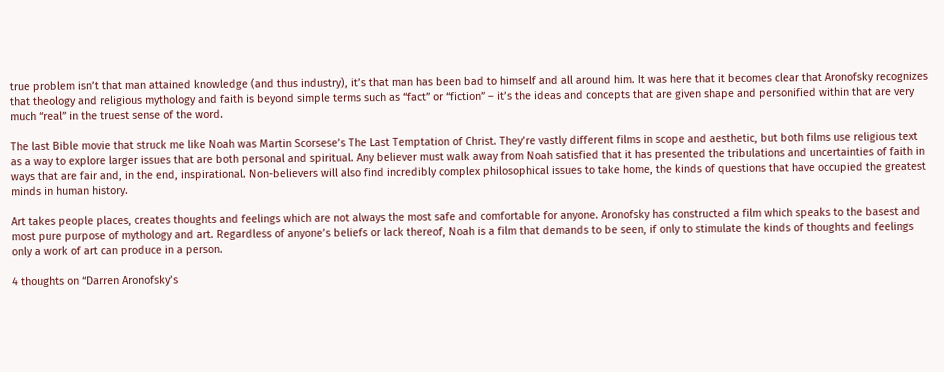true problem isn’t that man attained knowledge (and thus industry), it’s that man has been bad to himself and all around him. It was here that it becomes clear that Aronofsky recognizes that theology and religious mythology and faith is beyond simple terms such as “fact” or “fiction” – it’s the ideas and concepts that are given shape and personified within that are very much “real” in the truest sense of the word.

The last Bible movie that struck me like Noah was Martin Scorsese’s The Last Temptation of Christ. They’re vastly different films in scope and aesthetic, but both films use religious text as a way to explore larger issues that are both personal and spiritual. Any believer must walk away from Noah satisfied that it has presented the tribulations and uncertainties of faith in ways that are fair and, in the end, inspirational. Non-believers will also find incredibly complex philosophical issues to take home, the kinds of questions that have occupied the greatest minds in human history.

Art takes people places, creates thoughts and feelings which are not always the most safe and comfortable for anyone. Aronofsky has constructed a film which speaks to the basest and most pure purpose of mythology and art. Regardless of anyone’s beliefs or lack thereof, Noah is a film that demands to be seen, if only to stimulate the kinds of thoughts and feelings only a work of art can produce in a person.

4 thoughts on “Darren Aronofsky’s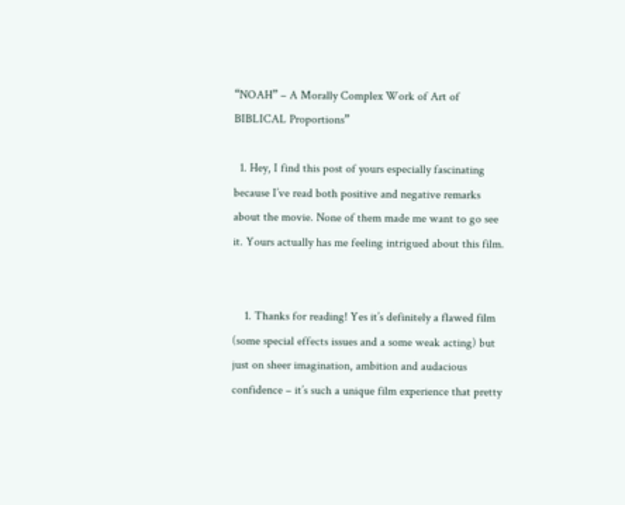“NOAH” – A Morally Complex Work of Art of BIBLICAL Proportions”

  1. Hey, I find this post of yours especially fascinating because I’ve read both positive and negative remarks about the movie. None of them made me want to go see it. Yours actually has me feeling intrigued about this film.


    1. Thanks for reading! Yes it’s definitely a flawed film (some special effects issues and a some weak acting) but just on sheer imagination, ambition and audacious confidence – it’s such a unique film experience that pretty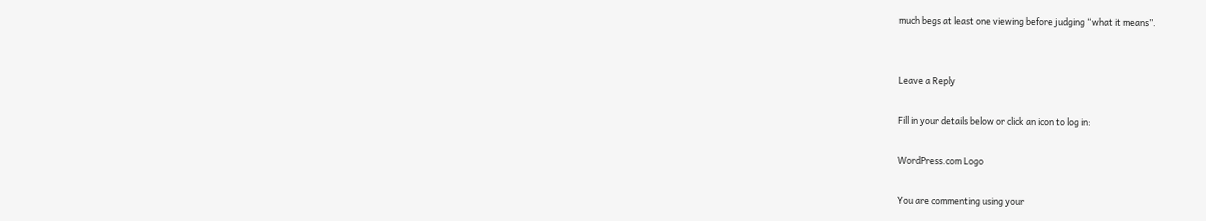much begs at least one viewing before judging “what it means”.


Leave a Reply

Fill in your details below or click an icon to log in:

WordPress.com Logo

You are commenting using your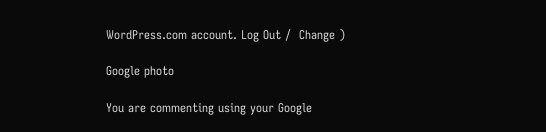WordPress.com account. Log Out /  Change )

Google photo

You are commenting using your Google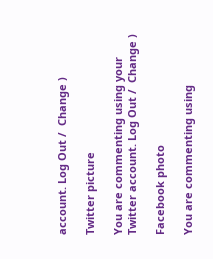account. Log Out /  Change )

Twitter picture

You are commenting using your Twitter account. Log Out /  Change )

Facebook photo

You are commenting using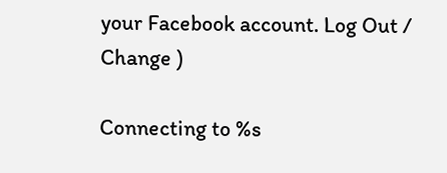your Facebook account. Log Out /  Change )

Connecting to %s